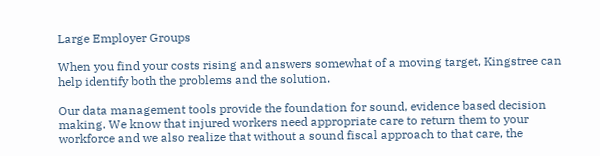Large Employer Groups

When you find your costs rising and answers somewhat of a moving target, Kingstree can help identify both the problems and the solution.

Our data management tools provide the foundation for sound, evidence based decision making. We know that injured workers need appropriate care to return them to your workforce and we also realize that without a sound fiscal approach to that care, the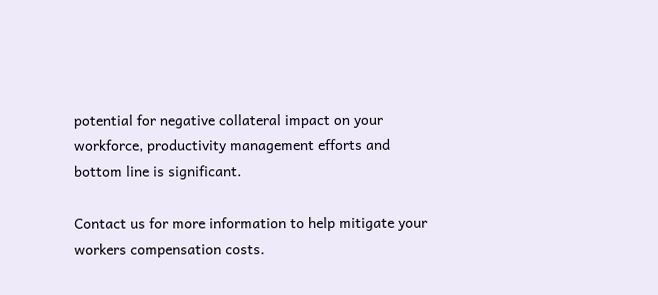potential for negative collateral impact on your workforce, productivity management efforts and bottom line is significant.

Contact us for more information to help mitigate your workers compensation costs.